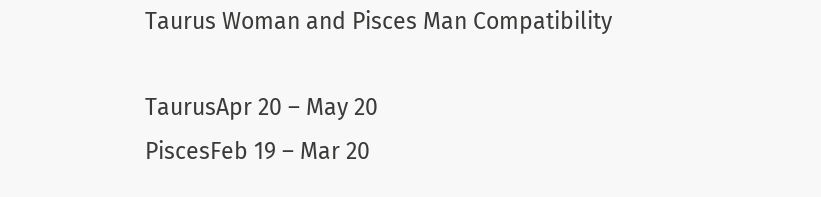Taurus Woman and Pisces Man Compatibility

TaurusApr 20 – May 20
PiscesFeb 19 – Mar 20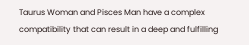Taurus Woman and Pisces Man have a complex compatibility that can result in a deep and fulfilling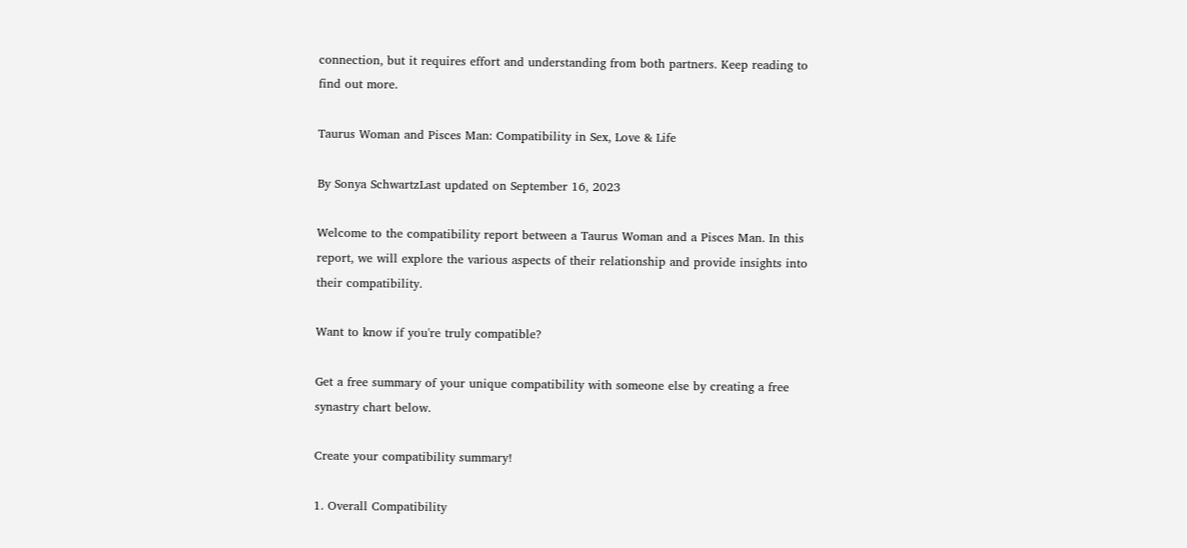connection, but it requires effort and understanding from both partners. Keep reading to find out more.

Taurus Woman and Pisces Man: Compatibility in Sex, Love & Life

By Sonya SchwartzLast updated on September 16, 2023

Welcome to the compatibility report between a Taurus Woman and a Pisces Man. In this report, we will explore the various aspects of their relationship and provide insights into their compatibility.

Want to know if you're truly compatible?

Get a free summary of your unique compatibility with someone else by creating a free synastry chart below.

Create your compatibility summary!

1. Overall Compatibility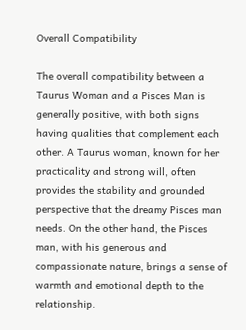Overall Compatibility

The overall compatibility between a Taurus Woman and a Pisces Man is generally positive, with both signs having qualities that complement each other. A Taurus woman, known for her practicality and strong will, often provides the stability and grounded perspective that the dreamy Pisces man needs. On the other hand, the Pisces man, with his generous and compassionate nature, brings a sense of warmth and emotional depth to the relationship.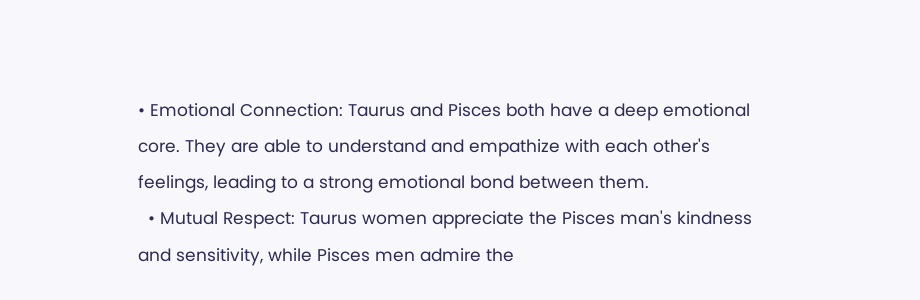• Emotional Connection: Taurus and Pisces both have a deep emotional core. They are able to understand and empathize with each other's feelings, leading to a strong emotional bond between them.
  • Mutual Respect: Taurus women appreciate the Pisces man's kindness and sensitivity, while Pisces men admire the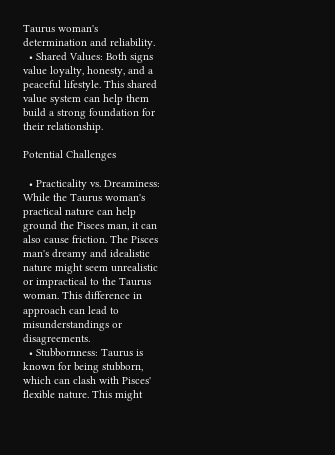Taurus woman's determination and reliability.
  • Shared Values: Both signs value loyalty, honesty, and a peaceful lifestyle. This shared value system can help them build a strong foundation for their relationship.

Potential Challenges

  • Practicality vs. Dreaminess: While the Taurus woman's practical nature can help ground the Pisces man, it can also cause friction. The Pisces man's dreamy and idealistic nature might seem unrealistic or impractical to the Taurus woman. This difference in approach can lead to misunderstandings or disagreements.
  • Stubbornness: Taurus is known for being stubborn, which can clash with Pisces' flexible nature. This might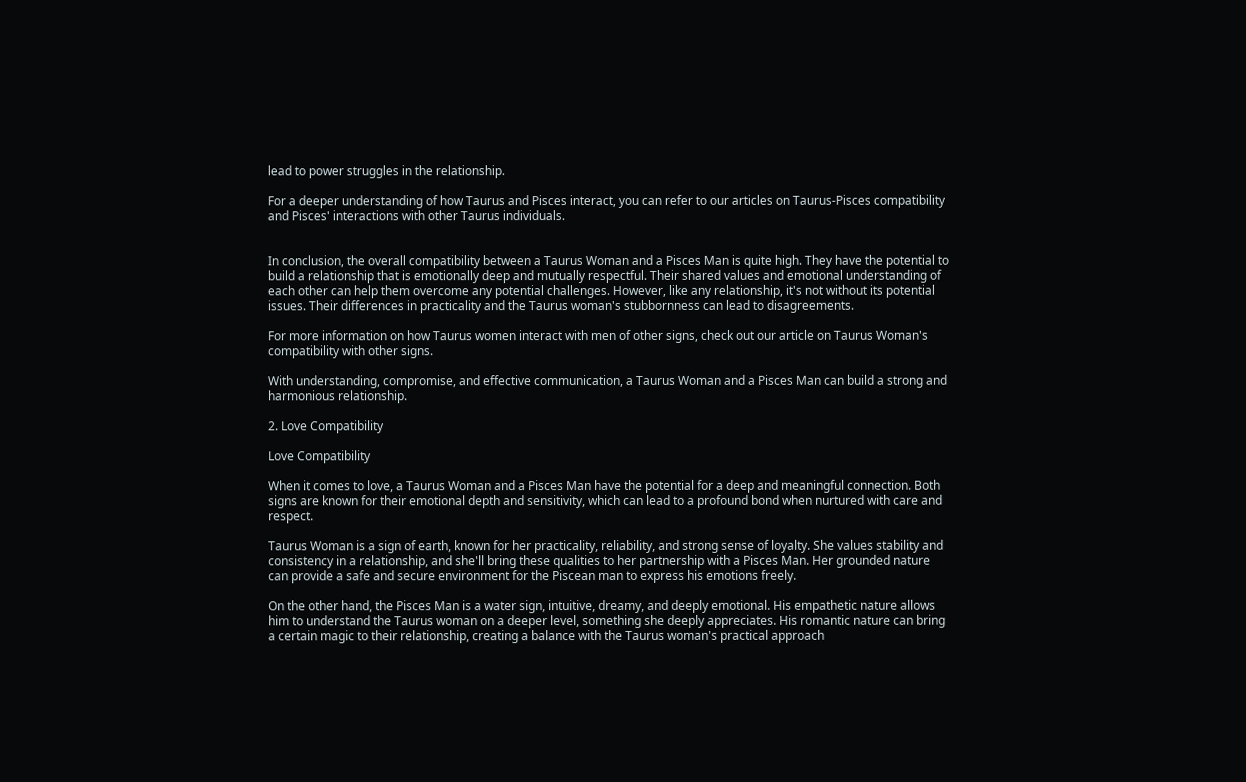lead to power struggles in the relationship.

For a deeper understanding of how Taurus and Pisces interact, you can refer to our articles on Taurus-Pisces compatibility and Pisces' interactions with other Taurus individuals.


In conclusion, the overall compatibility between a Taurus Woman and a Pisces Man is quite high. They have the potential to build a relationship that is emotionally deep and mutually respectful. Their shared values and emotional understanding of each other can help them overcome any potential challenges. However, like any relationship, it's not without its potential issues. Their differences in practicality and the Taurus woman's stubbornness can lead to disagreements.

For more information on how Taurus women interact with men of other signs, check out our article on Taurus Woman's compatibility with other signs.

With understanding, compromise, and effective communication, a Taurus Woman and a Pisces Man can build a strong and harmonious relationship.

2. Love Compatibility

Love Compatibility

When it comes to love, a Taurus Woman and a Pisces Man have the potential for a deep and meaningful connection. Both signs are known for their emotional depth and sensitivity, which can lead to a profound bond when nurtured with care and respect.

Taurus Woman is a sign of earth, known for her practicality, reliability, and strong sense of loyalty. She values stability and consistency in a relationship, and she'll bring these qualities to her partnership with a Pisces Man. Her grounded nature can provide a safe and secure environment for the Piscean man to express his emotions freely.

On the other hand, the Pisces Man is a water sign, intuitive, dreamy, and deeply emotional. His empathetic nature allows him to understand the Taurus woman on a deeper level, something she deeply appreciates. His romantic nature can bring a certain magic to their relationship, creating a balance with the Taurus woman's practical approach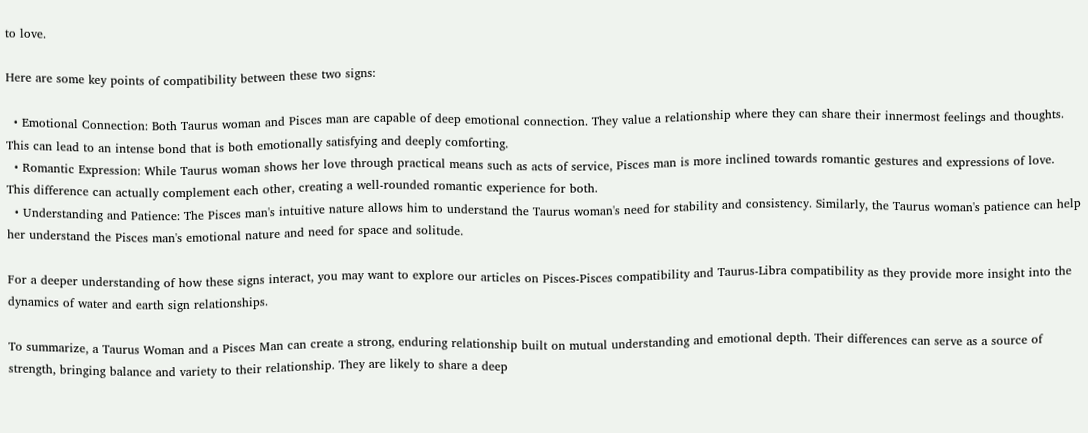to love.

Here are some key points of compatibility between these two signs:

  • Emotional Connection: Both Taurus woman and Pisces man are capable of deep emotional connection. They value a relationship where they can share their innermost feelings and thoughts. This can lead to an intense bond that is both emotionally satisfying and deeply comforting.
  • Romantic Expression: While Taurus woman shows her love through practical means such as acts of service, Pisces man is more inclined towards romantic gestures and expressions of love. This difference can actually complement each other, creating a well-rounded romantic experience for both.
  • Understanding and Patience: The Pisces man's intuitive nature allows him to understand the Taurus woman's need for stability and consistency. Similarly, the Taurus woman's patience can help her understand the Pisces man's emotional nature and need for space and solitude.

For a deeper understanding of how these signs interact, you may want to explore our articles on Pisces-Pisces compatibility and Taurus-Libra compatibility as they provide more insight into the dynamics of water and earth sign relationships.

To summarize, a Taurus Woman and a Pisces Man can create a strong, enduring relationship built on mutual understanding and emotional depth. Their differences can serve as a source of strength, bringing balance and variety to their relationship. They are likely to share a deep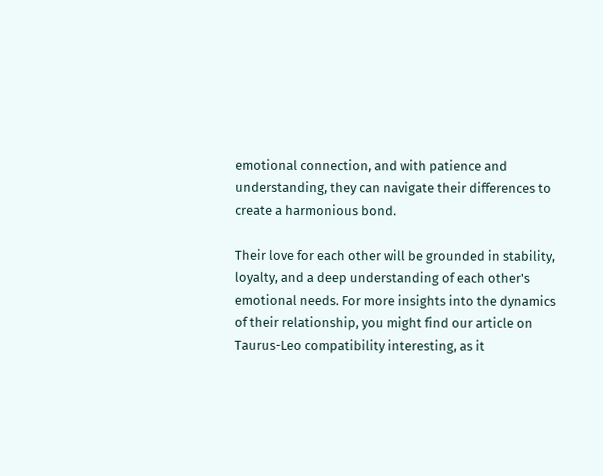emotional connection, and with patience and understanding, they can navigate their differences to create a harmonious bond.

Their love for each other will be grounded in stability, loyalty, and a deep understanding of each other's emotional needs. For more insights into the dynamics of their relationship, you might find our article on Taurus-Leo compatibility interesting, as it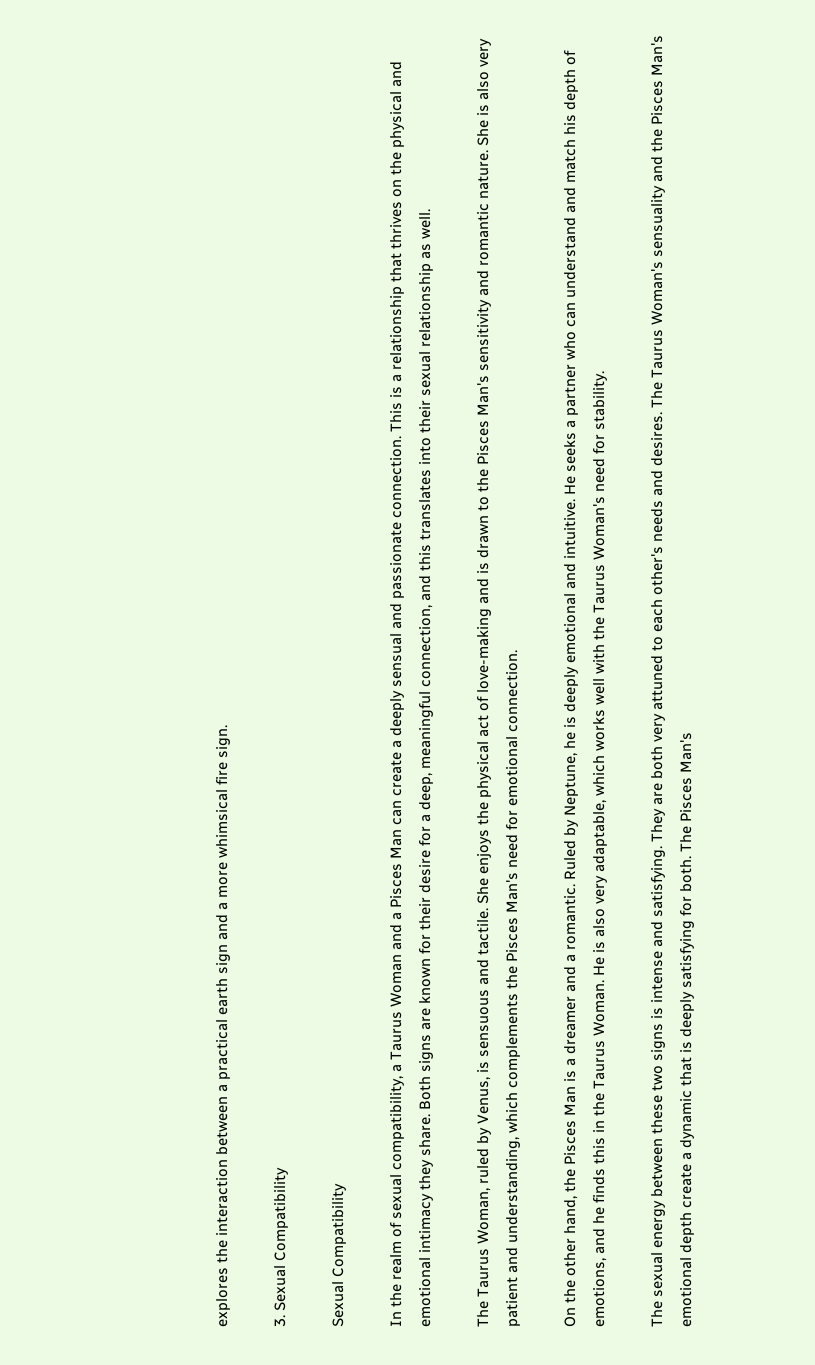explores the interaction between a practical earth sign and a more whimsical fire sign.

3. Sexual Compatibility

Sexual Compatibility

In the realm of sexual compatibility, a Taurus Woman and a Pisces Man can create a deeply sensual and passionate connection. This is a relationship that thrives on the physical and emotional intimacy they share. Both signs are known for their desire for a deep, meaningful connection, and this translates into their sexual relationship as well.

The Taurus Woman, ruled by Venus, is sensuous and tactile. She enjoys the physical act of love-making and is drawn to the Pisces Man's sensitivity and romantic nature. She is also very patient and understanding, which complements the Pisces Man's need for emotional connection.

On the other hand, the Pisces Man is a dreamer and a romantic. Ruled by Neptune, he is deeply emotional and intuitive. He seeks a partner who can understand and match his depth of emotions, and he finds this in the Taurus Woman. He is also very adaptable, which works well with the Taurus Woman's need for stability.

The sexual energy between these two signs is intense and satisfying. They are both very attuned to each other's needs and desires. The Taurus Woman's sensuality and the Pisces Man's emotional depth create a dynamic that is deeply satisfying for both. The Pisces Man's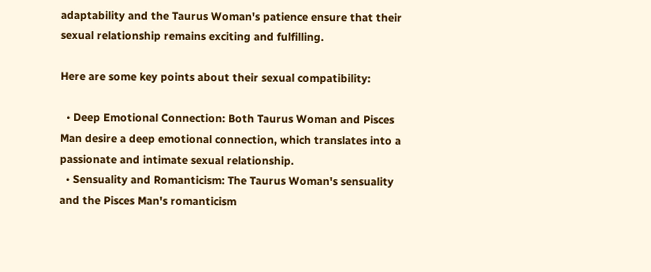adaptability and the Taurus Woman's patience ensure that their sexual relationship remains exciting and fulfilling.

Here are some key points about their sexual compatibility:

  • Deep Emotional Connection: Both Taurus Woman and Pisces Man desire a deep emotional connection, which translates into a passionate and intimate sexual relationship.
  • Sensuality and Romanticism: The Taurus Woman's sensuality and the Pisces Man's romanticism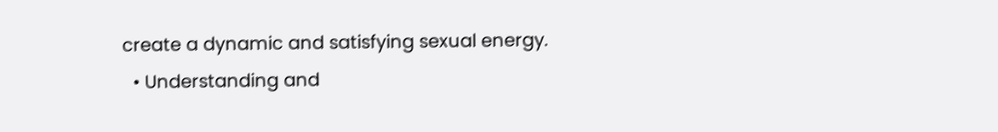create a dynamic and satisfying sexual energy.
  • Understanding and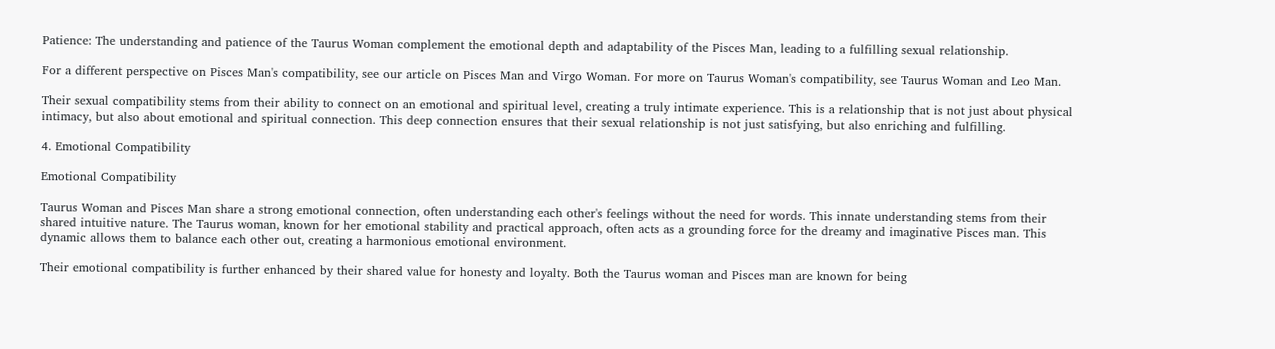Patience: The understanding and patience of the Taurus Woman complement the emotional depth and adaptability of the Pisces Man, leading to a fulfilling sexual relationship.

For a different perspective on Pisces Man's compatibility, see our article on Pisces Man and Virgo Woman. For more on Taurus Woman's compatibility, see Taurus Woman and Leo Man.

Their sexual compatibility stems from their ability to connect on an emotional and spiritual level, creating a truly intimate experience. This is a relationship that is not just about physical intimacy, but also about emotional and spiritual connection. This deep connection ensures that their sexual relationship is not just satisfying, but also enriching and fulfilling.

4. Emotional Compatibility

Emotional Compatibility

Taurus Woman and Pisces Man share a strong emotional connection, often understanding each other's feelings without the need for words. This innate understanding stems from their shared intuitive nature. The Taurus woman, known for her emotional stability and practical approach, often acts as a grounding force for the dreamy and imaginative Pisces man. This dynamic allows them to balance each other out, creating a harmonious emotional environment.

Their emotional compatibility is further enhanced by their shared value for honesty and loyalty. Both the Taurus woman and Pisces man are known for being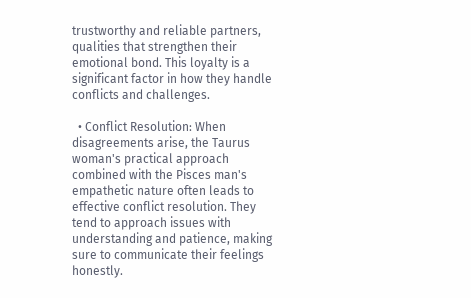trustworthy and reliable partners, qualities that strengthen their emotional bond. This loyalty is a significant factor in how they handle conflicts and challenges.

  • Conflict Resolution: When disagreements arise, the Taurus woman's practical approach combined with the Pisces man's empathetic nature often leads to effective conflict resolution. They tend to approach issues with understanding and patience, making sure to communicate their feelings honestly.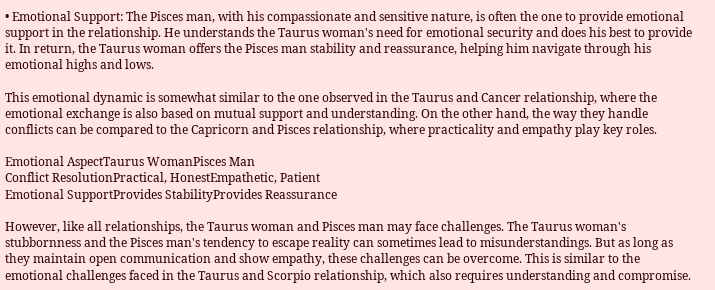• Emotional Support: The Pisces man, with his compassionate and sensitive nature, is often the one to provide emotional support in the relationship. He understands the Taurus woman's need for emotional security and does his best to provide it. In return, the Taurus woman offers the Pisces man stability and reassurance, helping him navigate through his emotional highs and lows.

This emotional dynamic is somewhat similar to the one observed in the Taurus and Cancer relationship, where the emotional exchange is also based on mutual support and understanding. On the other hand, the way they handle conflicts can be compared to the Capricorn and Pisces relationship, where practicality and empathy play key roles.

Emotional AspectTaurus WomanPisces Man
Conflict ResolutionPractical, HonestEmpathetic, Patient
Emotional SupportProvides StabilityProvides Reassurance

However, like all relationships, the Taurus woman and Pisces man may face challenges. The Taurus woman's stubbornness and the Pisces man's tendency to escape reality can sometimes lead to misunderstandings. But as long as they maintain open communication and show empathy, these challenges can be overcome. This is similar to the emotional challenges faced in the Taurus and Scorpio relationship, which also requires understanding and compromise.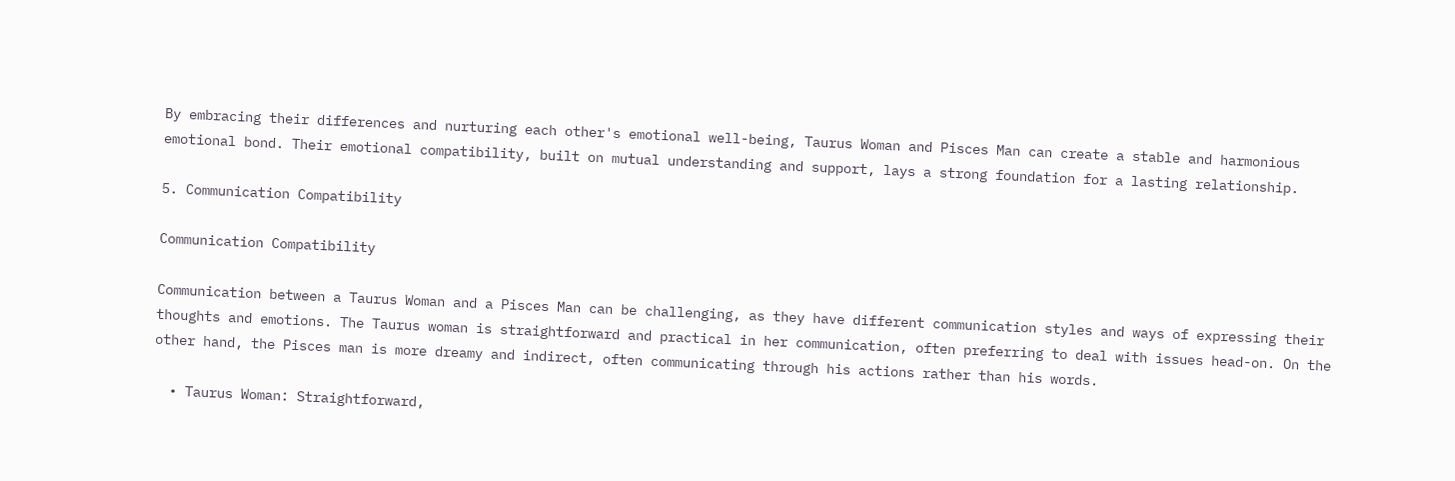By embracing their differences and nurturing each other's emotional well-being, Taurus Woman and Pisces Man can create a stable and harmonious emotional bond. Their emotional compatibility, built on mutual understanding and support, lays a strong foundation for a lasting relationship.

5. Communication Compatibility

Communication Compatibility

Communication between a Taurus Woman and a Pisces Man can be challenging, as they have different communication styles and ways of expressing their thoughts and emotions. The Taurus woman is straightforward and practical in her communication, often preferring to deal with issues head-on. On the other hand, the Pisces man is more dreamy and indirect, often communicating through his actions rather than his words.

  • Taurus Woman: Straightforward,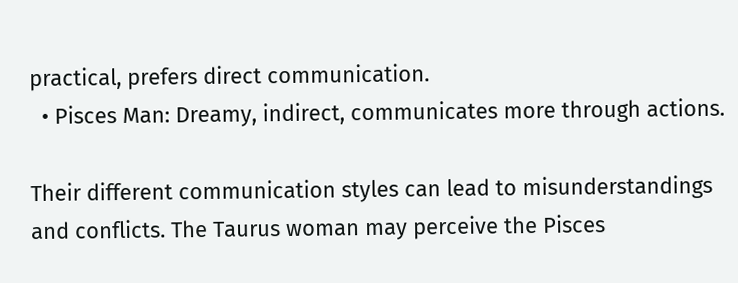practical, prefers direct communication.
  • Pisces Man: Dreamy, indirect, communicates more through actions.

Their different communication styles can lead to misunderstandings and conflicts. The Taurus woman may perceive the Pisces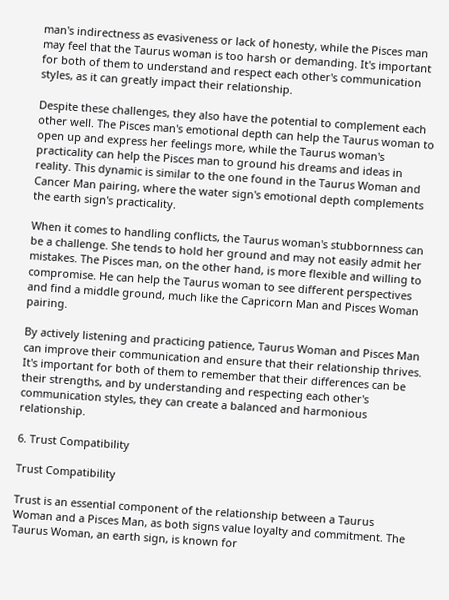man's indirectness as evasiveness or lack of honesty, while the Pisces man may feel that the Taurus woman is too harsh or demanding. It's important for both of them to understand and respect each other's communication styles, as it can greatly impact their relationship.

Despite these challenges, they also have the potential to complement each other well. The Pisces man's emotional depth can help the Taurus woman to open up and express her feelings more, while the Taurus woman's practicality can help the Pisces man to ground his dreams and ideas in reality. This dynamic is similar to the one found in the Taurus Woman and Cancer Man pairing, where the water sign's emotional depth complements the earth sign's practicality.

When it comes to handling conflicts, the Taurus woman's stubbornness can be a challenge. She tends to hold her ground and may not easily admit her mistakes. The Pisces man, on the other hand, is more flexible and willing to compromise. He can help the Taurus woman to see different perspectives and find a middle ground, much like the Capricorn Man and Pisces Woman pairing.

By actively listening and practicing patience, Taurus Woman and Pisces Man can improve their communication and ensure that their relationship thrives. It's important for both of them to remember that their differences can be their strengths, and by understanding and respecting each other's communication styles, they can create a balanced and harmonious relationship.

6. Trust Compatibility

Trust Compatibility

Trust is an essential component of the relationship between a Taurus Woman and a Pisces Man, as both signs value loyalty and commitment. The Taurus Woman, an earth sign, is known for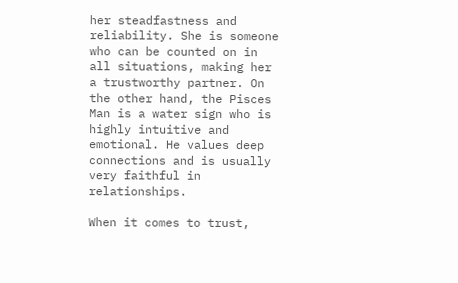her steadfastness and reliability. She is someone who can be counted on in all situations, making her a trustworthy partner. On the other hand, the Pisces Man is a water sign who is highly intuitive and emotional. He values deep connections and is usually very faithful in relationships.

When it comes to trust,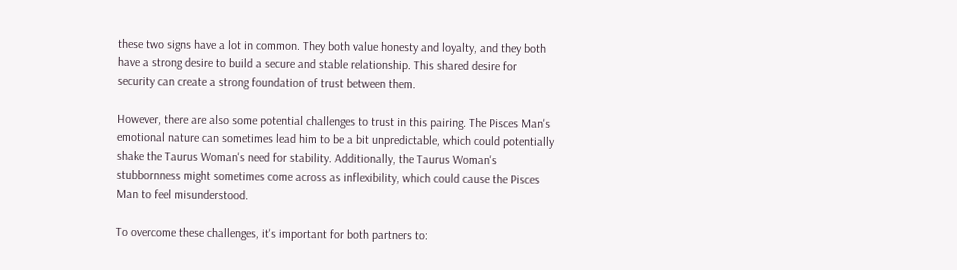these two signs have a lot in common. They both value honesty and loyalty, and they both have a strong desire to build a secure and stable relationship. This shared desire for security can create a strong foundation of trust between them.

However, there are also some potential challenges to trust in this pairing. The Pisces Man's emotional nature can sometimes lead him to be a bit unpredictable, which could potentially shake the Taurus Woman's need for stability. Additionally, the Taurus Woman's stubbornness might sometimes come across as inflexibility, which could cause the Pisces Man to feel misunderstood.

To overcome these challenges, it's important for both partners to: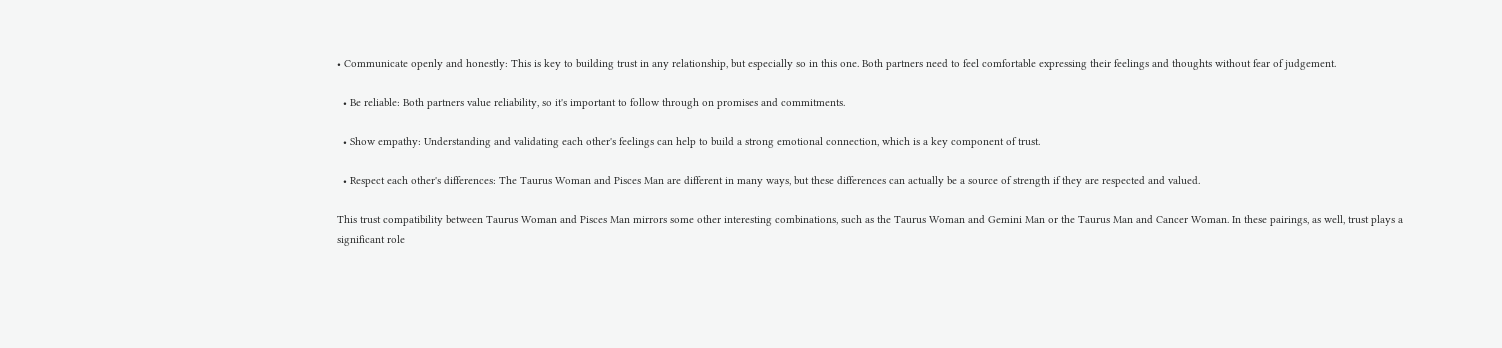• Communicate openly and honestly: This is key to building trust in any relationship, but especially so in this one. Both partners need to feel comfortable expressing their feelings and thoughts without fear of judgement.

  • Be reliable: Both partners value reliability, so it's important to follow through on promises and commitments.

  • Show empathy: Understanding and validating each other's feelings can help to build a strong emotional connection, which is a key component of trust.

  • Respect each other's differences: The Taurus Woman and Pisces Man are different in many ways, but these differences can actually be a source of strength if they are respected and valued.

This trust compatibility between Taurus Woman and Pisces Man mirrors some other interesting combinations, such as the Taurus Woman and Gemini Man or the Taurus Man and Cancer Woman. In these pairings, as well, trust plays a significant role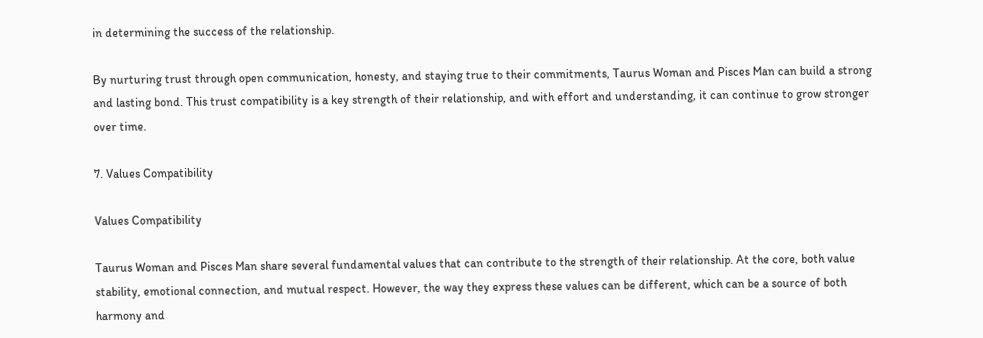in determining the success of the relationship.

By nurturing trust through open communication, honesty, and staying true to their commitments, Taurus Woman and Pisces Man can build a strong and lasting bond. This trust compatibility is a key strength of their relationship, and with effort and understanding, it can continue to grow stronger over time.

7. Values Compatibility

Values Compatibility

Taurus Woman and Pisces Man share several fundamental values that can contribute to the strength of their relationship. At the core, both value stability, emotional connection, and mutual respect. However, the way they express these values can be different, which can be a source of both harmony and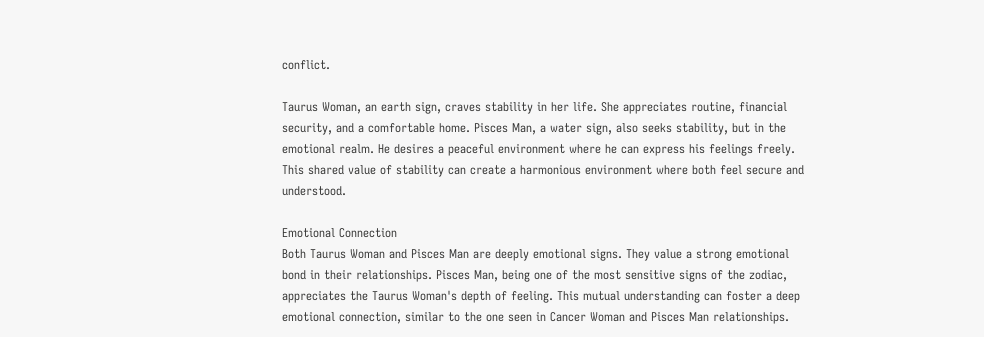conflict.

Taurus Woman, an earth sign, craves stability in her life. She appreciates routine, financial security, and a comfortable home. Pisces Man, a water sign, also seeks stability, but in the emotional realm. He desires a peaceful environment where he can express his feelings freely. This shared value of stability can create a harmonious environment where both feel secure and understood.

Emotional Connection
Both Taurus Woman and Pisces Man are deeply emotional signs. They value a strong emotional bond in their relationships. Pisces Man, being one of the most sensitive signs of the zodiac, appreciates the Taurus Woman's depth of feeling. This mutual understanding can foster a deep emotional connection, similar to the one seen in Cancer Woman and Pisces Man relationships.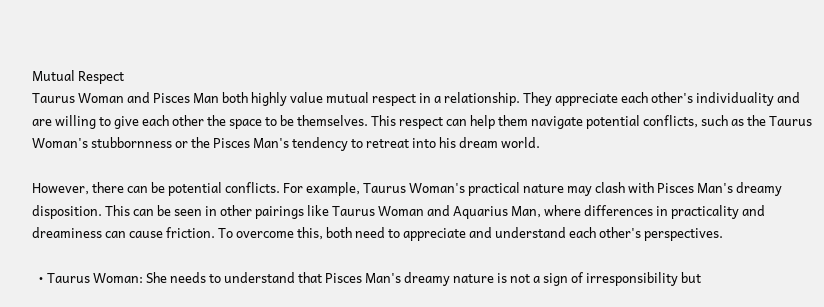Mutual Respect
Taurus Woman and Pisces Man both highly value mutual respect in a relationship. They appreciate each other's individuality and are willing to give each other the space to be themselves. This respect can help them navigate potential conflicts, such as the Taurus Woman's stubbornness or the Pisces Man's tendency to retreat into his dream world.

However, there can be potential conflicts. For example, Taurus Woman's practical nature may clash with Pisces Man's dreamy disposition. This can be seen in other pairings like Taurus Woman and Aquarius Man, where differences in practicality and dreaminess can cause friction. To overcome this, both need to appreciate and understand each other's perspectives.

  • Taurus Woman: She needs to understand that Pisces Man's dreamy nature is not a sign of irresponsibility but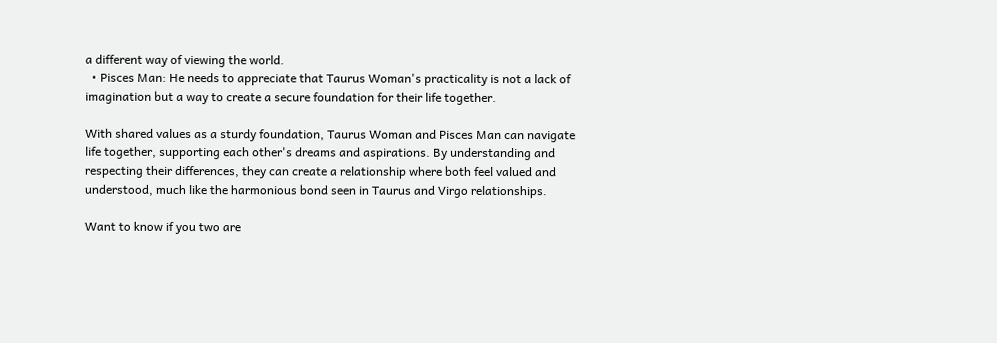a different way of viewing the world.
  • Pisces Man: He needs to appreciate that Taurus Woman's practicality is not a lack of imagination but a way to create a secure foundation for their life together.

With shared values as a sturdy foundation, Taurus Woman and Pisces Man can navigate life together, supporting each other's dreams and aspirations. By understanding and respecting their differences, they can create a relationship where both feel valued and understood, much like the harmonious bond seen in Taurus and Virgo relationships.

Want to know if you two are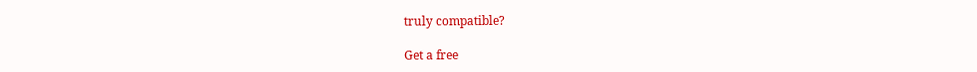truly compatible?

Get a free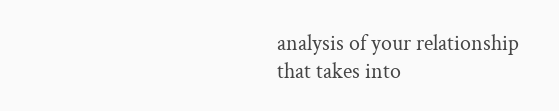analysis of your relationship that takes into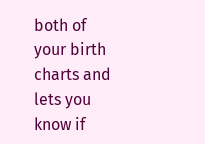both of your birth charts and lets you know if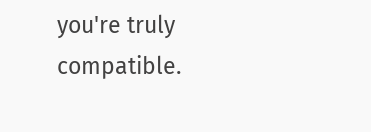you're truly compatible.